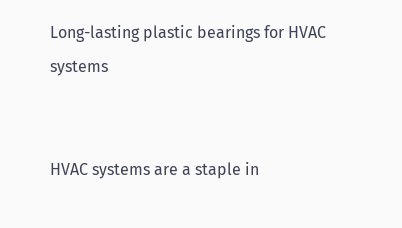Long-lasting plastic bearings for HVAC systems


HVAC systems are a staple in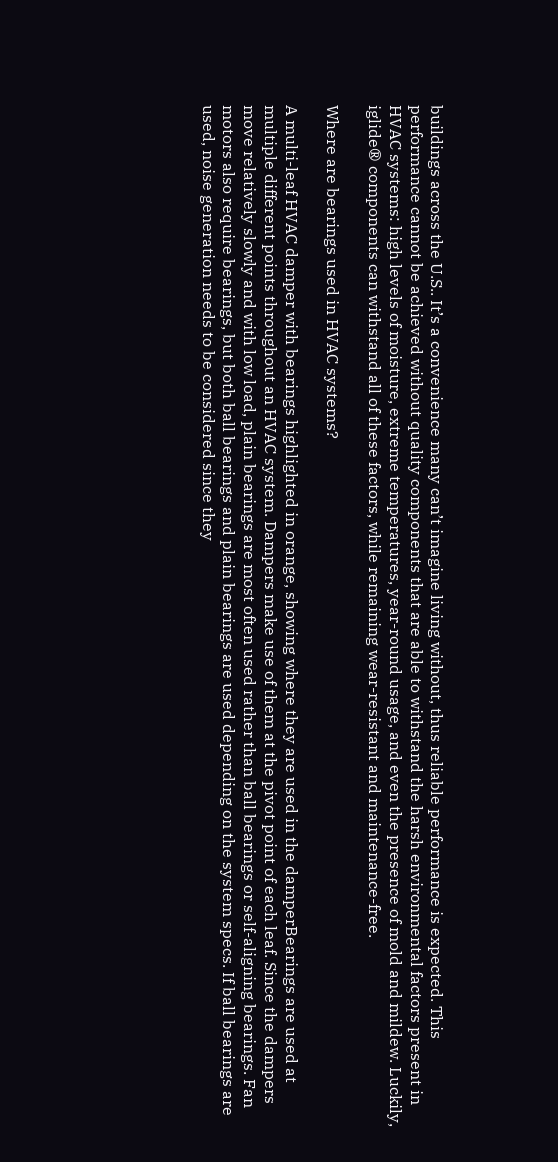buildings across the U.S.. It’s a convenience many can’t imagine living without, thus reliable performance is expected. This performance cannot be achieved without quality components that are able to withstand the harsh environmental factors present in HVAC systems: high levels of moisture, extreme temperatures, year-round usage, and even the presence of mold and mildew. Luckily, iglide® components can withstand all of these factors, while remaining wear-resistant and maintenance-free.

Where are bearings used in HVAC systems?

A multi-leaf HVAC damper with bearings highlighted in orange, showing where they are used in the damperBearings are used at multiple different points throughout an HVAC system. Dampers make use of them at the pivot point of each leaf. Since the dampers move relatively slowly and with low load, plain bearings are most often used rather than ball bearings or self-aligning bearings. Fan motors also require bearings, but both ball bearings and plain bearings are used depending on the system specs. If ball bearings are used, noise generation needs to be considered since they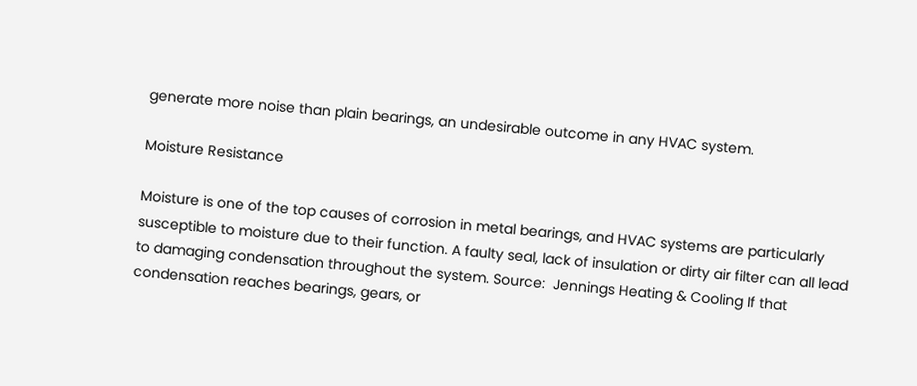generate more noise than plain bearings, an undesirable outcome in any HVAC system.

Moisture Resistance

Moisture is one of the top causes of corrosion in metal bearings, and HVAC systems are particularly susceptible to moisture due to their function. A faulty seal, lack of insulation or dirty air filter can all lead to damaging condensation throughout the system. Source:  Jennings Heating & Cooling If that condensation reaches bearings, gears, or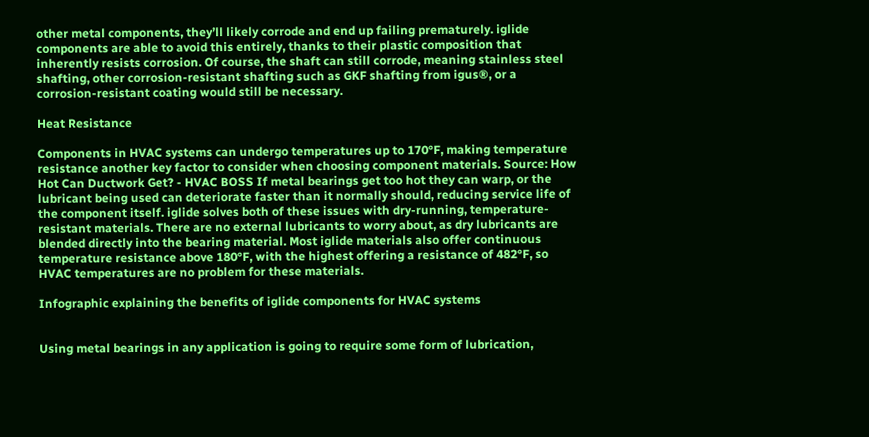other metal components, they’ll likely corrode and end up failing prematurely. iglide components are able to avoid this entirely, thanks to their plastic composition that inherently resists corrosion. Of course, the shaft can still corrode, meaning stainless steel shafting, other corrosion-resistant shafting such as GKF shafting from igus®, or a corrosion-resistant coating would still be necessary.

Heat Resistance

Components in HVAC systems can undergo temperatures up to 170°F, making temperature resistance another key factor to consider when choosing component materials. Source: How Hot Can Ductwork Get? - HVAC BOSS If metal bearings get too hot they can warp, or the lubricant being used can deteriorate faster than it normally should, reducing service life of the component itself. iglide solves both of these issues with dry-running, temperature-resistant materials. There are no external lubricants to worry about, as dry lubricants are blended directly into the bearing material. Most iglide materials also offer continuous temperature resistance above 180°F, with the highest offering a resistance of 482°F, so HVAC temperatures are no problem for these materials.

Infographic explaining the benefits of iglide components for HVAC systems


Using metal bearings in any application is going to require some form of lubrication,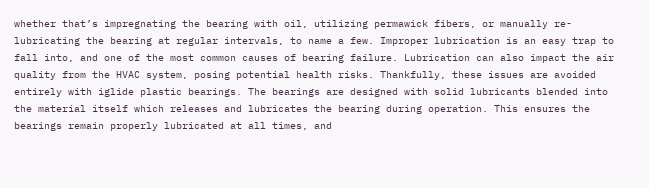whether that’s impregnating the bearing with oil, utilizing permawick fibers, or manually re-lubricating the bearing at regular intervals, to name a few. Improper lubrication is an easy trap to fall into, and one of the most common causes of bearing failure. Lubrication can also impact the air quality from the HVAC system, posing potential health risks. Thankfully, these issues are avoided entirely with iglide plastic bearings. The bearings are designed with solid lubricants blended into the material itself which releases and lubricates the bearing during operation. This ensures the bearings remain properly lubricated at all times, and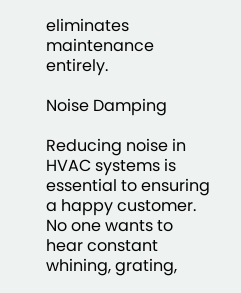eliminates maintenance entirely.

Noise Damping

Reducing noise in HVAC systems is essential to ensuring a happy customer. No one wants to hear constant whining, grating,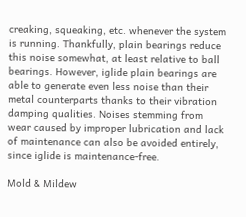creaking, squeaking, etc. whenever the system is running. Thankfully, plain bearings reduce this noise somewhat, at least relative to ball bearings. However, iglide plain bearings are able to generate even less noise than their metal counterparts thanks to their vibration damping qualities. Noises stemming from wear caused by improper lubrication and lack of maintenance can also be avoided entirely, since iglide is maintenance-free.

Mold & Mildew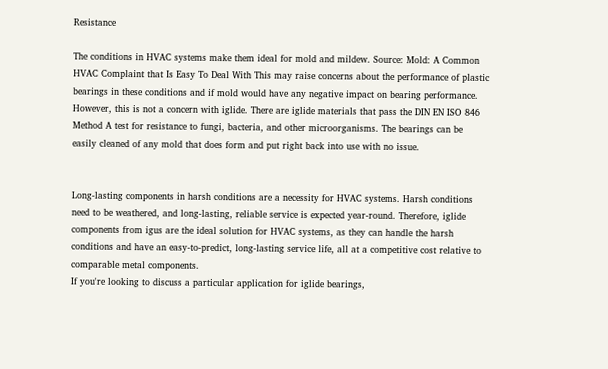Resistance

The conditions in HVAC systems make them ideal for mold and mildew. Source: Mold: A Common HVAC Complaint that Is Easy To Deal With This may raise concerns about the performance of plastic bearings in these conditions and if mold would have any negative impact on bearing performance. However, this is not a concern with iglide. There are iglide materials that pass the DIN EN ISO 846 Method A test for resistance to fungi, bacteria, and other microorganisms. The bearings can be easily cleaned of any mold that does form and put right back into use with no issue.


Long-lasting components in harsh conditions are a necessity for HVAC systems. Harsh conditions need to be weathered, and long-lasting, reliable service is expected year-round. Therefore, iglide components from igus are the ideal solution for HVAC systems, as they can handle the harsh conditions and have an easy-to-predict, long-lasting service life, all at a competitive cost relative to comparable metal components.
If you're looking to discuss a particular application for iglide bearings,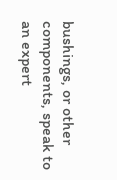bushings, or other components, speak to an expert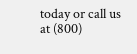today or call us at (800)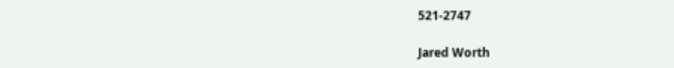521-2747

Jared Worth